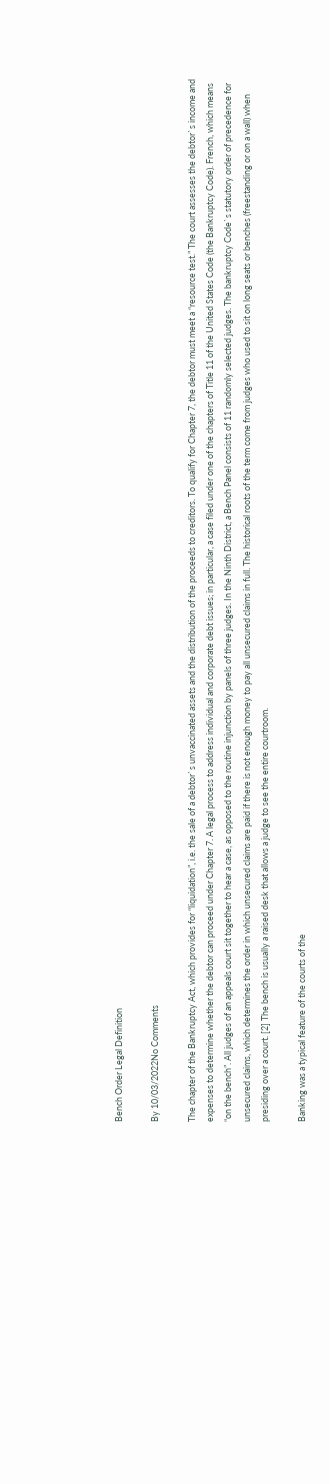Bench Order Legal Definition

By 10/03/2022No Comments

The chapter of the Bankruptcy Act, which provides for “liquidation”, i.e. the sale of a debtor`s unvaccinated assets and the distribution of the proceeds to creditors. To qualify for Chapter 7, the debtor must meet a “resource test.” The court assesses the debtor`s income and expenses to determine whether the debtor can proceed under Chapter 7. A legal process to address individual and corporate debt issues; in particular, a case filed under one of the chapters of Title 11 of the United States Code (the Bankruptcy Code). French, which means “on the bench”. All judges of an appeals court sit together to hear a case, as opposed to the routine injunction by panels of three judges. In the Ninth District, a Bench Panel consists of 11 randomly selected judges. The bankruptcy Code`s statutory order of precedence for unsecured claims, which determines the order in which unsecured claims are paid if there is not enough money to pay all unsecured claims in full. The historical roots of the term come from judges who used to sit on long seats or benches (freestanding or on a wall) when presiding over a court. [2] The bench is usually a raised desk that allows a judge to see the entire courtroom.

Banking was a typical feature of the courts of the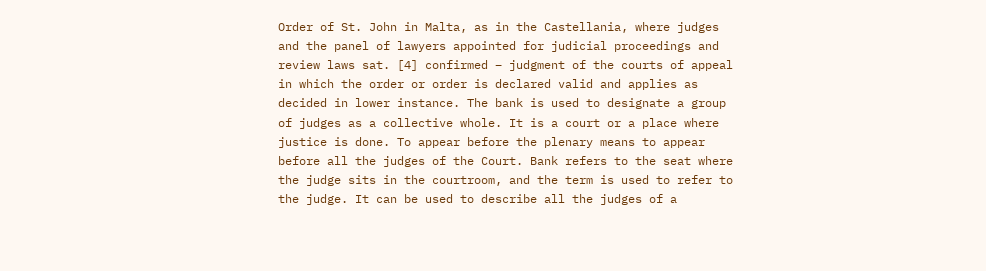Order of St. John in Malta, as in the Castellania, where judges and the panel of lawyers appointed for judicial proceedings and review laws sat. [4] confirmed – judgment of the courts of appeal in which the order or order is declared valid and applies as decided in lower instance. The bank is used to designate a group of judges as a collective whole. It is a court or a place where justice is done. To appear before the plenary means to appear before all the judges of the Court. Bank refers to the seat where the judge sits in the courtroom, and the term is used to refer to the judge. It can be used to describe all the judges of a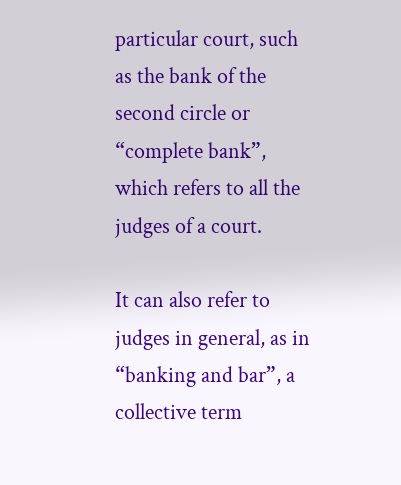particular court, such as the bank of the second circle or “complete bank”, which refers to all the judges of a court.

It can also refer to judges in general, as in “banking and bar”, a collective term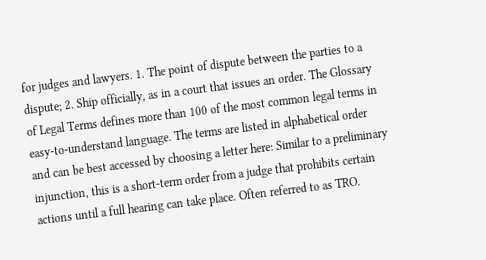for judges and lawyers. 1. The point of dispute between the parties to a dispute; 2. Ship officially, as in a court that issues an order. The Glossary of Legal Terms defines more than 100 of the most common legal terms in easy-to-understand language. The terms are listed in alphabetical order and can be best accessed by choosing a letter here: Similar to a preliminary injunction, this is a short-term order from a judge that prohibits certain actions until a full hearing can take place. Often referred to as TRO.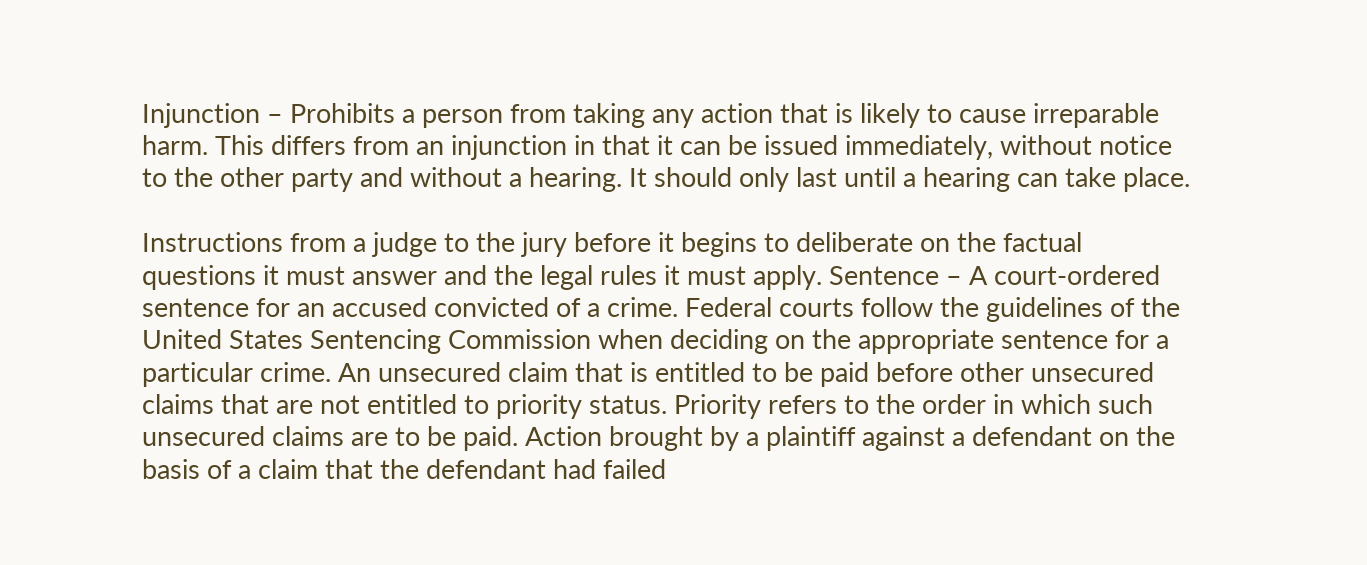Injunction – Prohibits a person from taking any action that is likely to cause irreparable harm. This differs from an injunction in that it can be issued immediately, without notice to the other party and without a hearing. It should only last until a hearing can take place.

Instructions from a judge to the jury before it begins to deliberate on the factual questions it must answer and the legal rules it must apply. Sentence – A court-ordered sentence for an accused convicted of a crime. Federal courts follow the guidelines of the United States Sentencing Commission when deciding on the appropriate sentence for a particular crime. An unsecured claim that is entitled to be paid before other unsecured claims that are not entitled to priority status. Priority refers to the order in which such unsecured claims are to be paid. Action brought by a plaintiff against a defendant on the basis of a claim that the defendant had failed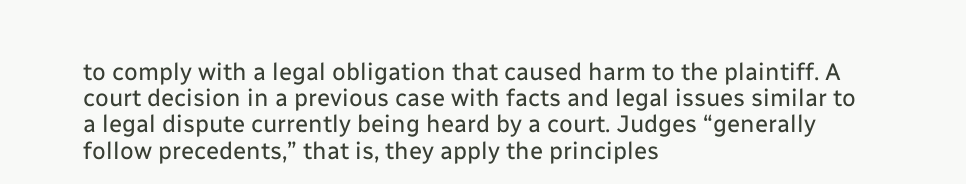to comply with a legal obligation that caused harm to the plaintiff. A court decision in a previous case with facts and legal issues similar to a legal dispute currently being heard by a court. Judges “generally follow precedents,” that is, they apply the principles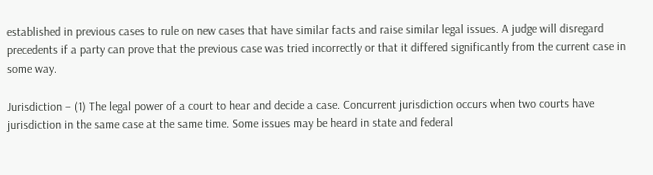established in previous cases to rule on new cases that have similar facts and raise similar legal issues. A judge will disregard precedents if a party can prove that the previous case was tried incorrectly or that it differed significantly from the current case in some way.

Jurisdiction – (1) The legal power of a court to hear and decide a case. Concurrent jurisdiction occurs when two courts have jurisdiction in the same case at the same time. Some issues may be heard in state and federal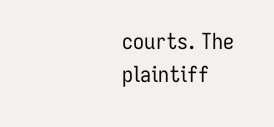courts. The plaintiff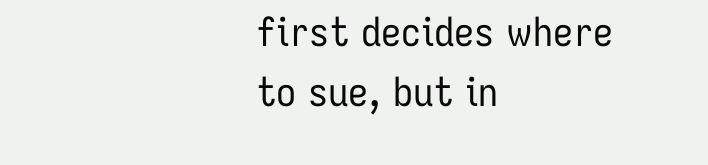first decides where to sue, but in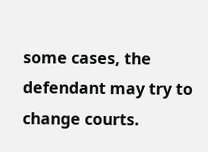some cases, the defendant may try to change courts.